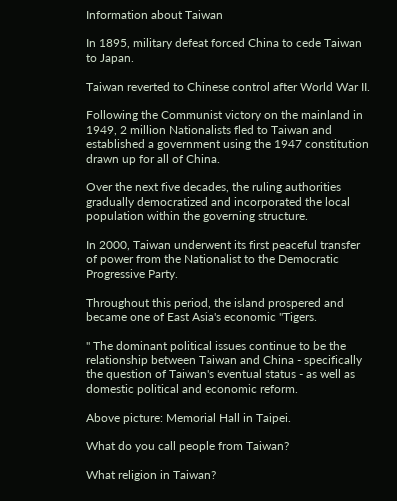Information about Taiwan

In 1895, military defeat forced China to cede Taiwan to Japan.

Taiwan reverted to Chinese control after World War II.

Following the Communist victory on the mainland in 1949, 2 million Nationalists fled to Taiwan and established a government using the 1947 constitution drawn up for all of China.

Over the next five decades, the ruling authorities gradually democratized and incorporated the local population within the governing structure.

In 2000, Taiwan underwent its first peaceful transfer of power from the Nationalist to the Democratic Progressive Party.

Throughout this period, the island prospered and became one of East Asia's economic "Tigers.

" The dominant political issues continue to be the relationship between Taiwan and China - specifically the question of Taiwan's eventual status - as well as domestic political and economic reform.

Above picture: Memorial Hall in Taipei.

What do you call people from Taiwan?

What religion in Taiwan?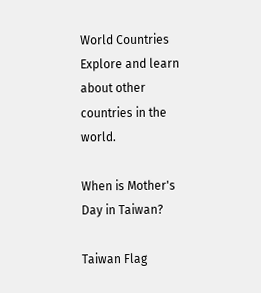World Countries
Explore and learn about other countries in the world.

When is Mother's Day in Taiwan?

Taiwan Flag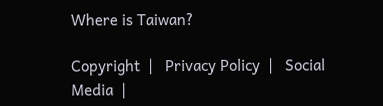Where is Taiwan?

Copyright  |   Privacy Policy  |   Social Media  |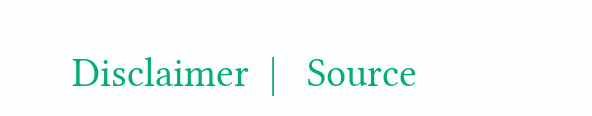Disclaimer  |   Source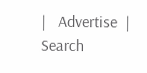|   Advertise  |   Search